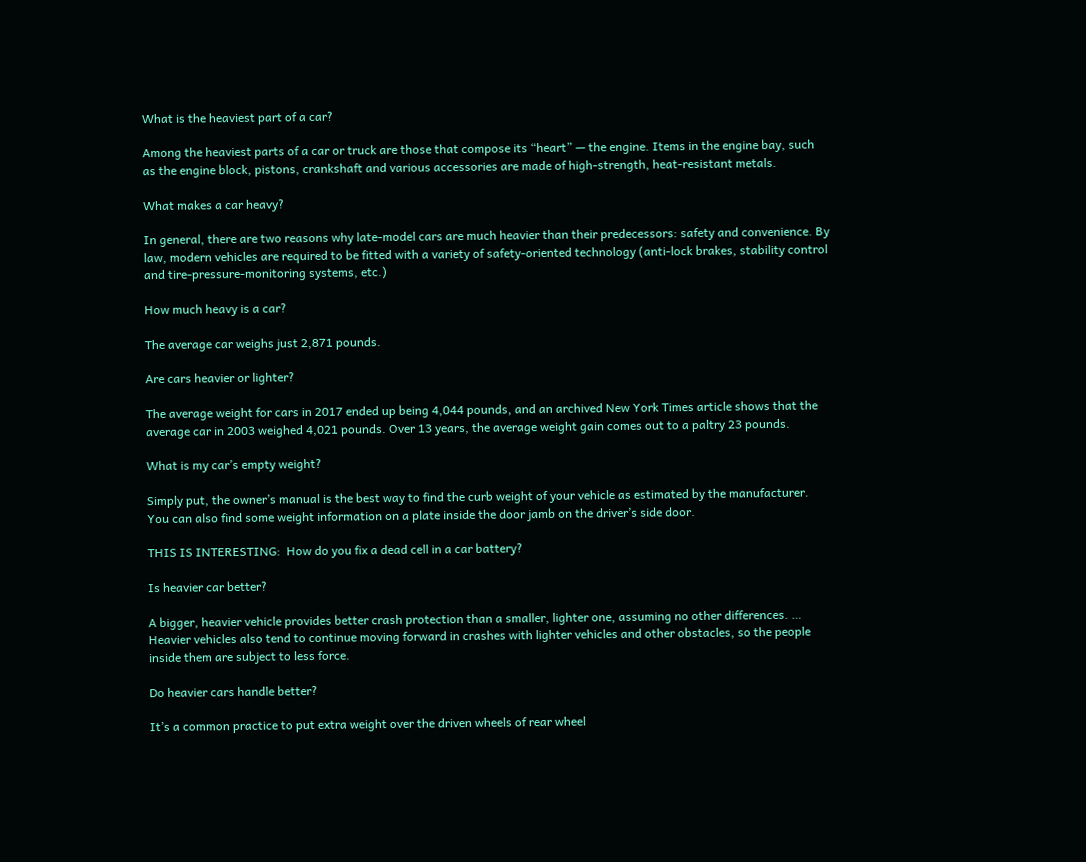What is the heaviest part of a car?

Among the heaviest parts of a car or truck are those that compose its “heart” — the engine. Items in the engine bay, such as the engine block, pistons, crankshaft and various accessories are made of high-strength, heat-resistant metals.

What makes a car heavy?

In general, there are two reasons why late-model cars are much heavier than their predecessors: safety and convenience. By law, modern vehicles are required to be fitted with a variety of safety-oriented technology (anti-lock brakes, stability control and tire-pressure-monitoring systems, etc.)

How much heavy is a car?

The average car weighs just 2,871 pounds.

Are cars heavier or lighter?

The average weight for cars in 2017 ended up being 4,044 pounds, and an archived New York Times article shows that the average car in 2003 weighed 4,021 pounds. Over 13 years, the average weight gain comes out to a paltry 23 pounds.

What is my car’s empty weight?

Simply put, the owner’s manual is the best way to find the curb weight of your vehicle as estimated by the manufacturer. You can also find some weight information on a plate inside the door jamb on the driver’s side door.

THIS IS INTERESTING:  How do you fix a dead cell in a car battery?

Is heavier car better?

A bigger, heavier vehicle provides better crash protection than a smaller, lighter one, assuming no other differences. … Heavier vehicles also tend to continue moving forward in crashes with lighter vehicles and other obstacles, so the people inside them are subject to less force.

Do heavier cars handle better?

It’s a common practice to put extra weight over the driven wheels of rear wheel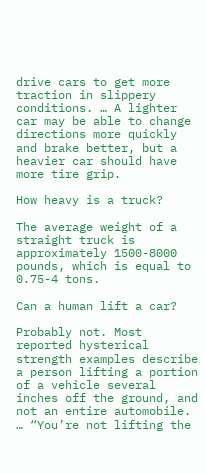drive cars to get more traction in slippery conditions. … A lighter car may be able to change directions more quickly and brake better, but a heavier car should have more tire grip.

How heavy is a truck?

The average weight of a straight truck is approximately 1500-8000 pounds, which is equal to 0.75-4 tons.

Can a human lift a car?

Probably not. Most reported hysterical strength examples describe a person lifting a portion of a vehicle several inches off the ground, and not an entire automobile. … “You’re not lifting the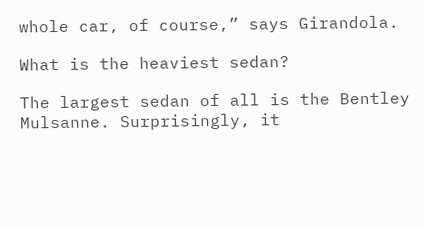whole car, of course,” says Girandola.

What is the heaviest sedan?

The largest sedan of all is the Bentley Mulsanne. Surprisingly, it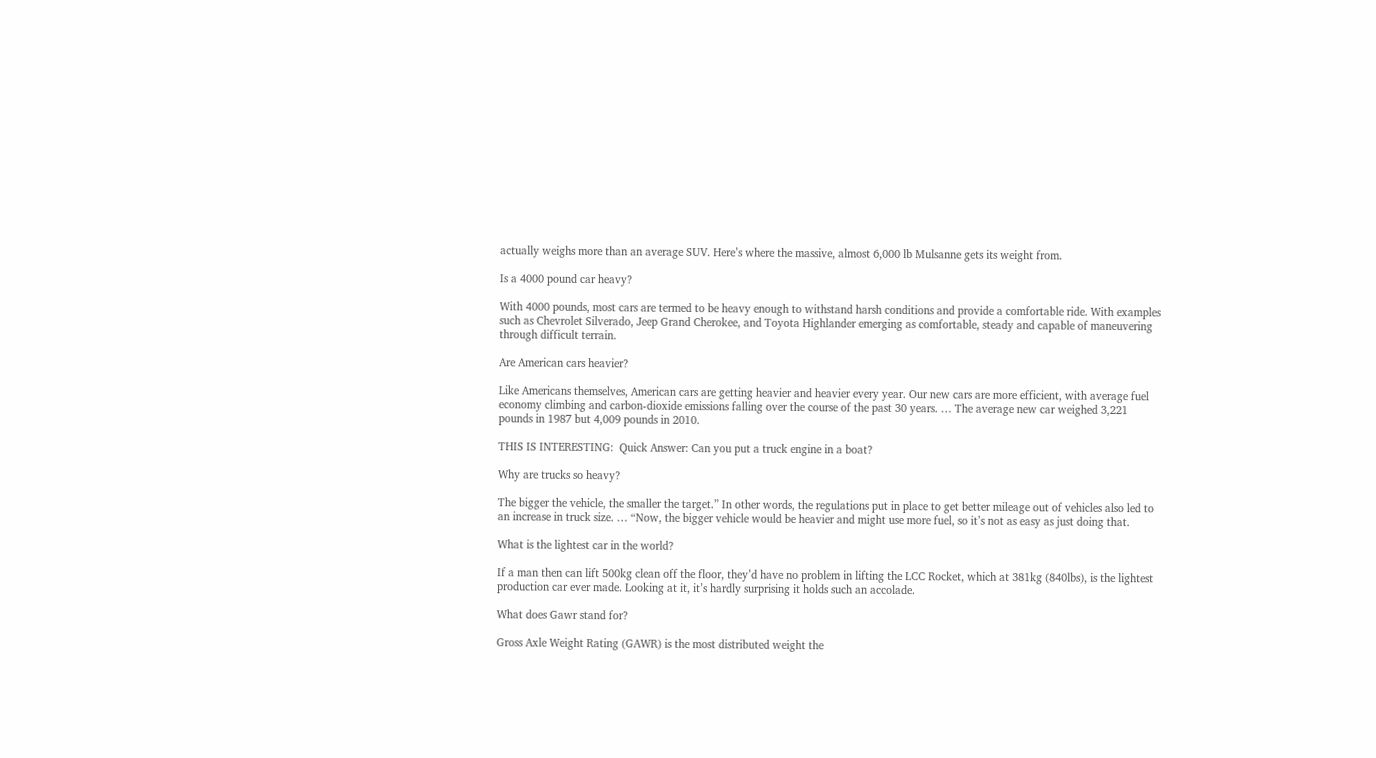actually weighs more than an average SUV. Here’s where the massive, almost 6,000 lb Mulsanne gets its weight from.

Is a 4000 pound car heavy?

With 4000 pounds, most cars are termed to be heavy enough to withstand harsh conditions and provide a comfortable ride. With examples such as Chevrolet Silverado, Jeep Grand Cherokee, and Toyota Highlander emerging as comfortable, steady and capable of maneuvering through difficult terrain.

Are American cars heavier?

Like Americans themselves, American cars are getting heavier and heavier every year. Our new cars are more efficient, with average fuel economy climbing and carbon-dioxide emissions falling over the course of the past 30 years. … The average new car weighed 3,221 pounds in 1987 but 4,009 pounds in 2010.

THIS IS INTERESTING:  Quick Answer: Can you put a truck engine in a boat?

Why are trucks so heavy?

The bigger the vehicle, the smaller the target.” In other words, the regulations put in place to get better mileage out of vehicles also led to an increase in truck size. … “Now, the bigger vehicle would be heavier and might use more fuel, so it’s not as easy as just doing that.

What is the lightest car in the world?

If a man then can lift 500kg clean off the floor, they’d have no problem in lifting the LCC Rocket, which at 381kg (840lbs), is the lightest production car ever made. Looking at it, it’s hardly surprising it holds such an accolade.

What does Gawr stand for?

Gross Axle Weight Rating (GAWR) is the most distributed weight the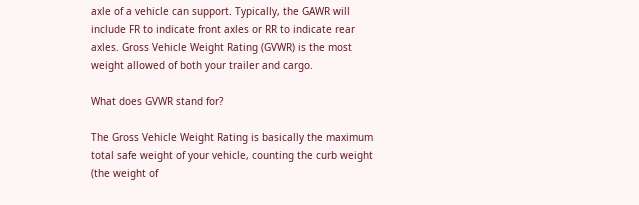axle of a vehicle can support. Typically, the GAWR will include FR to indicate front axles or RR to indicate rear axles. Gross Vehicle Weight Rating (GVWR) is the most weight allowed of both your trailer and cargo.

What does GVWR stand for?

The Gross Vehicle Weight Rating is basically the maximum total safe weight of your vehicle, counting the curb weight (the weight of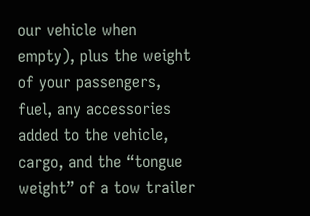our vehicle when empty), plus the weight of your passengers, fuel, any accessories added to the vehicle, cargo, and the “tongue weight” of a tow trailer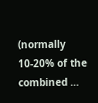(normally 10-20% of the combined …